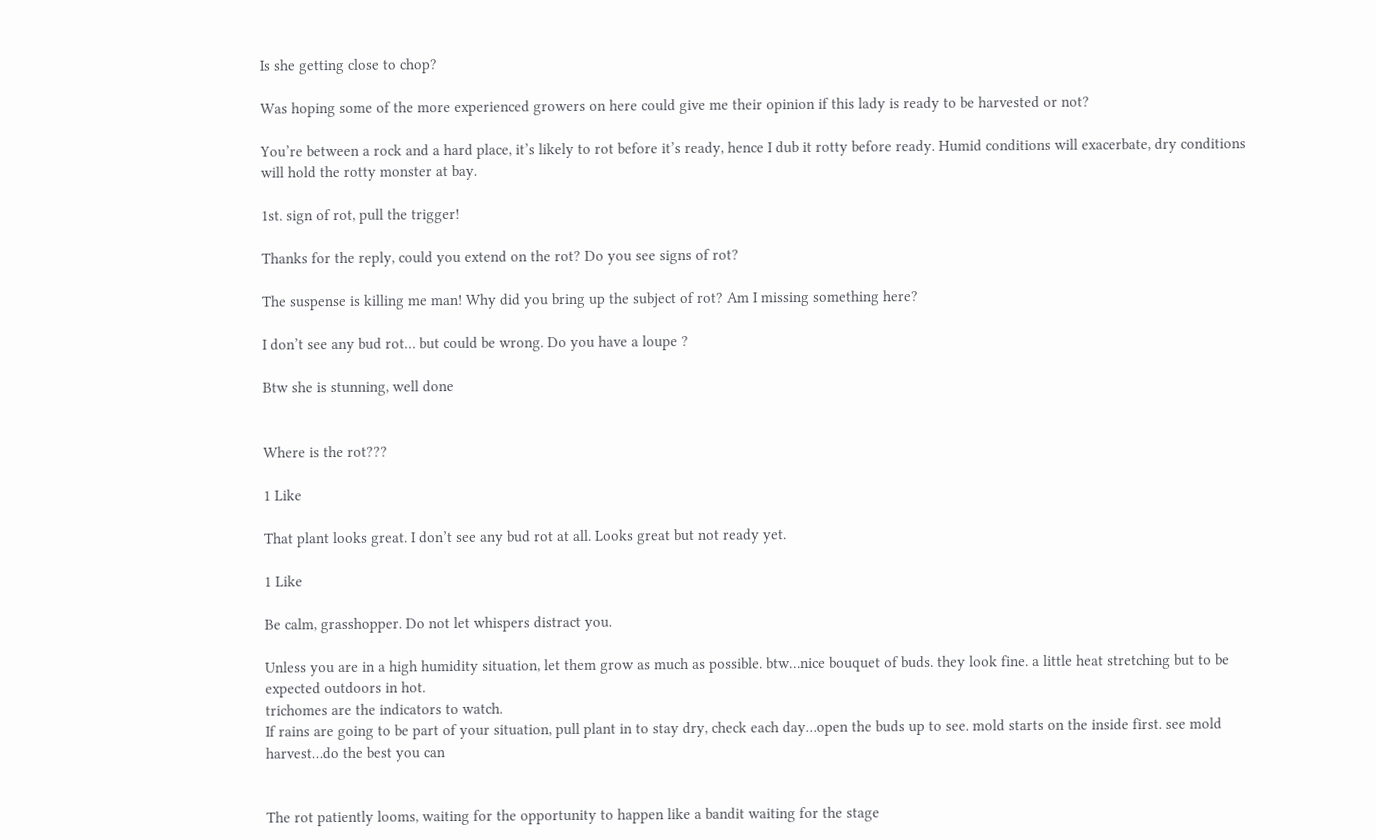Is she getting close to chop?

Was hoping some of the more experienced growers on here could give me their opinion if this lady is ready to be harvested or not?

You’re between a rock and a hard place, it’s likely to rot before it’s ready, hence I dub it rotty before ready. Humid conditions will exacerbate, dry conditions will hold the rotty monster at bay.

1st. sign of rot, pull the trigger!

Thanks for the reply, could you extend on the rot? Do you see signs of rot?

The suspense is killing me man! Why did you bring up the subject of rot? Am I missing something here?

I don’t see any bud rot… but could be wrong. Do you have a loupe ?

Btw she is stunning, well done


Where is the rot???

1 Like

That plant looks great. I don’t see any bud rot at all. Looks great but not ready yet.

1 Like

Be calm, grasshopper. Do not let whispers distract you.

Unless you are in a high humidity situation, let them grow as much as possible. btw…nice bouquet of buds. they look fine. a little heat stretching but to be expected outdoors in hot.
trichomes are the indicators to watch.
If rains are going to be part of your situation, pull plant in to stay dry, check each day…open the buds up to see. mold starts on the inside first. see mold harvest…do the best you can


The rot patiently looms, waiting for the opportunity to happen like a bandit waiting for the stage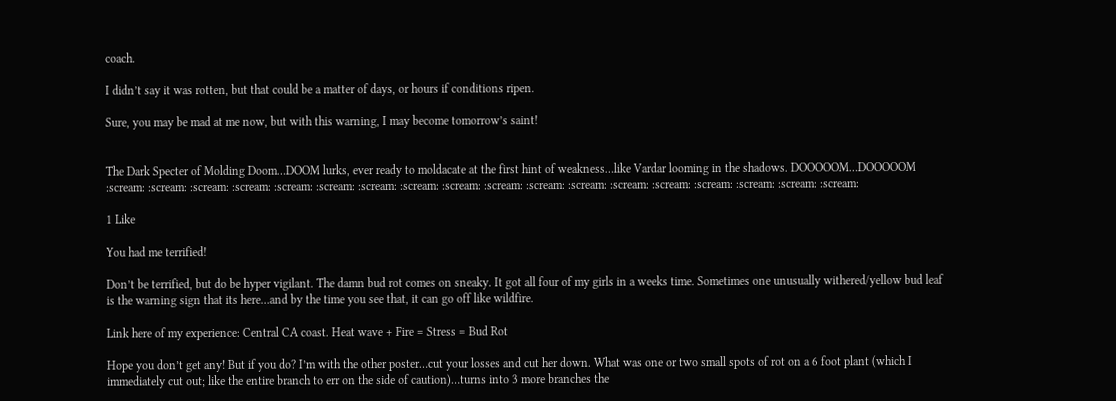coach.

I didn’t say it was rotten, but that could be a matter of days, or hours if conditions ripen.

Sure, you may be mad at me now, but with this warning, I may become tomorrow’s saint!


The Dark Specter of Molding Doom…DOOM lurks, ever ready to moldacate at the first hint of weakness…like Vardar looming in the shadows. DOOOOOM…DOOOOOM :scream: :scream: :scream: :scream: :scream: :scream: :scream: :scream: :scream: :scream: :scream: :scream: :scream: :scream: :scream: :scream: :scream: :scream:

1 Like

You had me terrified!

Don’t be terrified, but do be hyper vigilant. The damn bud rot comes on sneaky. It got all four of my girls in a weeks time. Sometimes one unusually withered/yellow bud leaf is the warning sign that its here…and by the time you see that, it can go off like wildfire.

Link here of my experience: Central CA coast. Heat wave + Fire = Stress = Bud Rot

Hope you don’t get any! But if you do? I’m with the other poster…cut your losses and cut her down. What was one or two small spots of rot on a 6 foot plant (which I immediately cut out; like the entire branch to err on the side of caution)…turns into 3 more branches the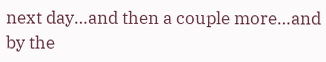next day…and then a couple more…and by the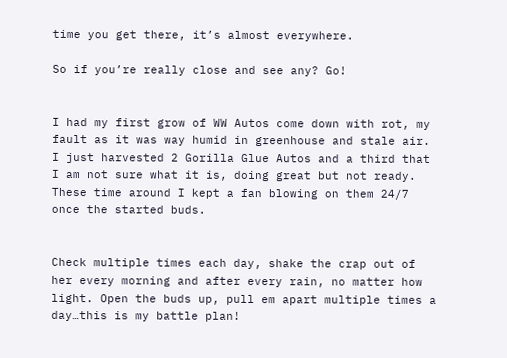time you get there, it’s almost everywhere.

So if you’re really close and see any? Go!


I had my first grow of WW Autos come down with rot, my fault as it was way humid in greenhouse and stale air. I just harvested 2 Gorilla Glue Autos and a third that I am not sure what it is, doing great but not ready. These time around I kept a fan blowing on them 24/7 once the started buds.


Check multiple times each day, shake the crap out of her every morning and after every rain, no matter how light. Open the buds up, pull em apart multiple times a day…this is my battle plan!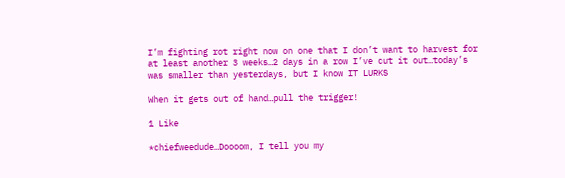I’m fighting rot right now on one that I don’t want to harvest for at least another 3 weeks…2 days in a row I’ve cut it out…today’s was smaller than yesterdays, but I know IT LURKS

When it gets out of hand…pull the trigger!

1 Like

*chiefweedude…Doooom, I tell you my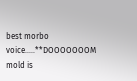best morbo voice.....**DOOOOOOOM mold is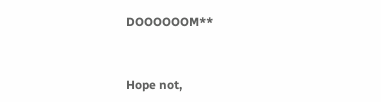DOOOOOOM**


Hope not,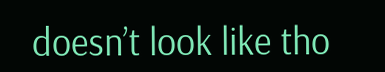doesn’t look like tho